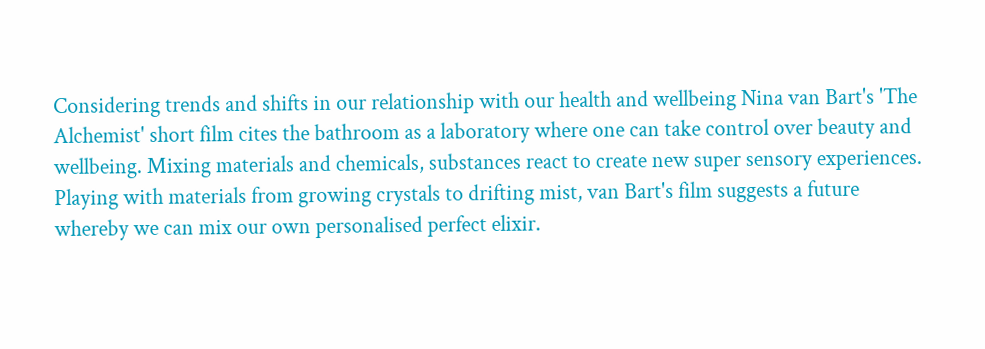Considering trends and shifts in our relationship with our health and wellbeing Nina van Bart's 'The Alchemist' short film cites the bathroom as a laboratory where one can take control over beauty and wellbeing. Mixing materials and chemicals, substances react to create new super sensory experiences. Playing with materials from growing crystals to drifting mist, van Bart's film suggests a future whereby we can mix our own personalised perfect elixir.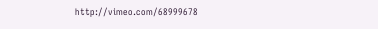http://vimeo.com/68999678